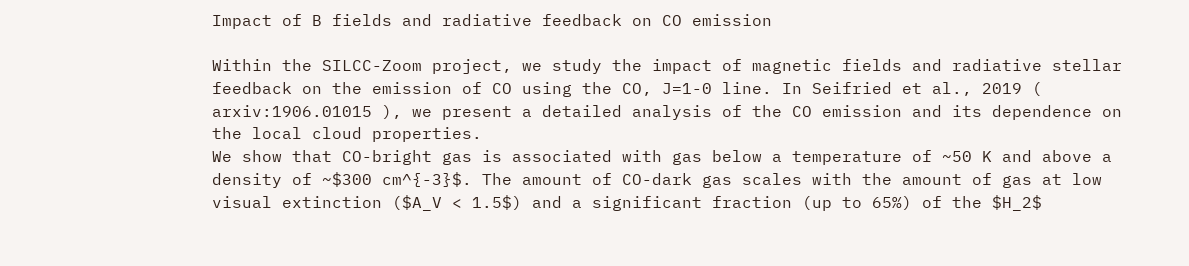Impact of B fields and radiative feedback on CO emission

Within the SILCC-Zoom project, we study the impact of magnetic fields and radiative stellar feedback on the emission of CO using the CO, J=1-0 line. In Seifried et al., 2019 ( arxiv:1906.01015 ), we present a detailed analysis of the CO emission and its dependence on the local cloud properties.
We show that CO-bright gas is associated with gas below a temperature of ~50 K and above a density of ~$300 cm^{-3}$. The amount of CO-dark gas scales with the amount of gas at low visual extinction ($A_V < 1.5$) and a significant fraction (up to 65%) of the $H_2$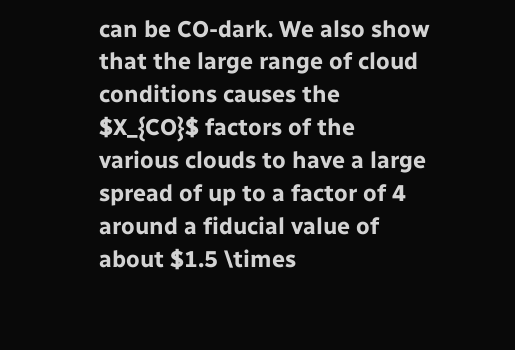can be CO-dark. We also show that the large range of cloud conditions causes the $X_{CO}$ factors of the various clouds to have a large spread of up to a factor of 4 around a fiducial value of about $1.5 \times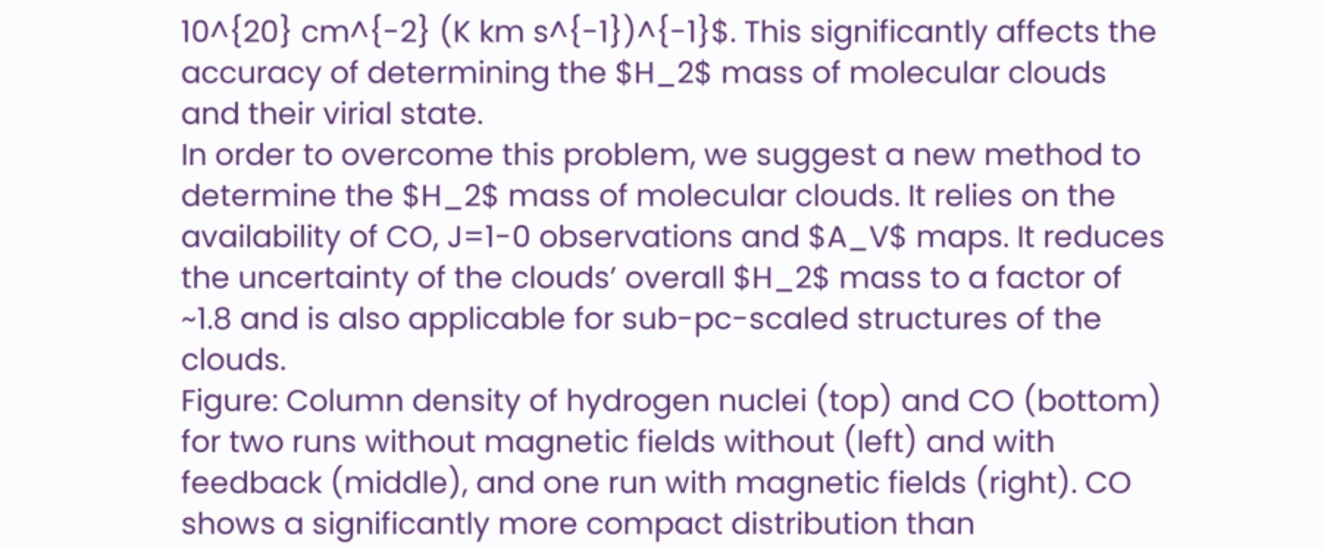10^{20} cm^{-2} (K km s^{-1})^{-1}$. This significantly affects the accuracy of determining the $H_2$ mass of molecular clouds and their virial state.
In order to overcome this problem, we suggest a new method to determine the $H_2$ mass of molecular clouds. It relies on the availability of CO, J=1-0 observations and $A_V$ maps. It reduces the uncertainty of the clouds’ overall $H_2$ mass to a factor of ~1.8 and is also applicable for sub-pc-scaled structures of the clouds.
Figure: Column density of hydrogen nuclei (top) and CO (bottom) for two runs without magnetic fields without (left) and with feedback (middle), and one run with magnetic fields (right). CO shows a significantly more compact distribution than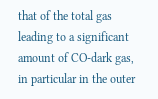that of the total gas leading to a significant amount of CO-dark gas, in particular in the outer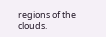regions of the clouds.